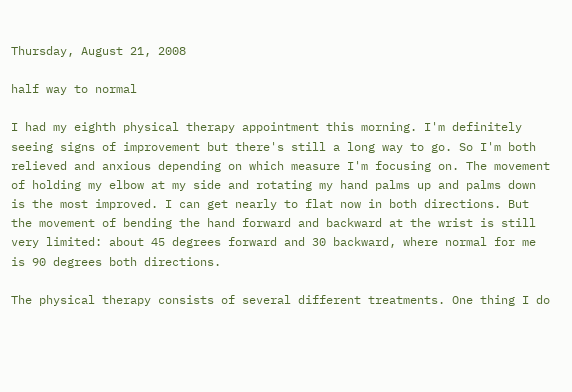Thursday, August 21, 2008

half way to normal

I had my eighth physical therapy appointment this morning. I'm definitely seeing signs of improvement but there's still a long way to go. So I'm both relieved and anxious depending on which measure I'm focusing on. The movement of holding my elbow at my side and rotating my hand palms up and palms down is the most improved. I can get nearly to flat now in both directions. But the movement of bending the hand forward and backward at the wrist is still very limited: about 45 degrees forward and 30 backward, where normal for me is 90 degrees both directions.

The physical therapy consists of several different treatments. One thing I do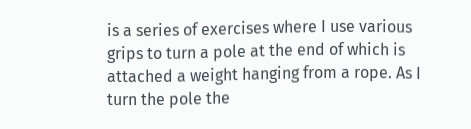is a series of exercises where I use various grips to turn a pole at the end of which is attached a weight hanging from a rope. As I turn the pole the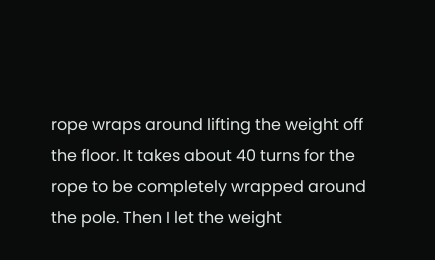rope wraps around lifting the weight off the floor. It takes about 40 turns for the rope to be completely wrapped around the pole. Then I let the weight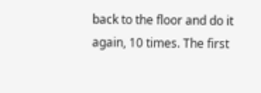back to the floor and do it again, 10 times. The first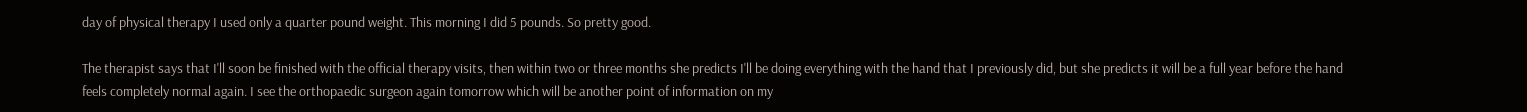day of physical therapy I used only a quarter pound weight. This morning I did 5 pounds. So pretty good.

The therapist says that I'll soon be finished with the official therapy visits, then within two or three months she predicts I'll be doing everything with the hand that I previously did, but she predicts it will be a full year before the hand feels completely normal again. I see the orthopaedic surgeon again tomorrow which will be another point of information on my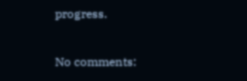progress.

No comments: